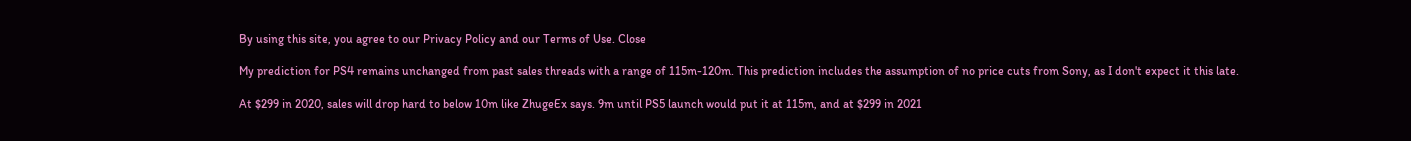By using this site, you agree to our Privacy Policy and our Terms of Use. Close

My prediction for PS4 remains unchanged from past sales threads with a range of 115m-120m. This prediction includes the assumption of no price cuts from Sony, as I don't expect it this late.

At $299 in 2020, sales will drop hard to below 10m like ZhugeEx says. 9m until PS5 launch would put it at 115m, and at $299 in 2021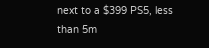next to a $399 PS5, less than 5m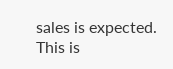sales is expected. This is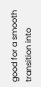good for a smooth transition into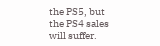the PS5, but the PS4 sales will suffer.